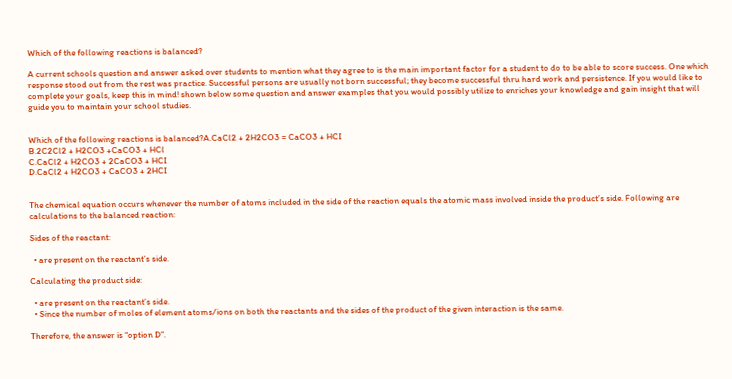Which of the following reactions is balanced?

A current schools question and answer asked over students to mention what they agree to is the main important factor for a student to do to be able to score success. One which response stood out from the rest was practice. Successful persons are usually not born successful; they become successful thru hard work and persistence. If you would like to complete your goals, keep this in mind! shown below some question and answer examples that you would possibly utilize to enriches your knowledge and gain insight that will guide you to maintain your school studies.


Which of the following reactions is balanced?A.CaCl2 + 2H2CO3 = CaCO3 + HCI
B.2C2Cl2 + H2CO3 +CaCO3 + HCl
C.CaCl2 + H2CO3 + 2CaCO3 + HCI
D.CaCl2 + H2CO3 + CaCO3 + 2HCI


The chemical equation occurs whenever the number of atoms included in the side of the reaction equals the atomic mass involved inside the product’s side. Following are calculations to the balanced reaction:

Sides of the reactant:

  • are present on the reactant’s side.

Calculating the product side:

  • are present on the reactant’s side.
  • Since the number of moles of element atoms/ions on both the reactants and the sides of the product of the given interaction is the same.

Therefore, the answer is “option D”.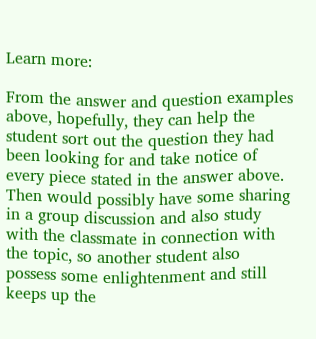Learn more:

From the answer and question examples above, hopefully, they can help the student sort out the question they had been looking for and take notice of every piece stated in the answer above. Then would possibly have some sharing in a group discussion and also study with the classmate in connection with the topic, so another student also possess some enlightenment and still keeps up the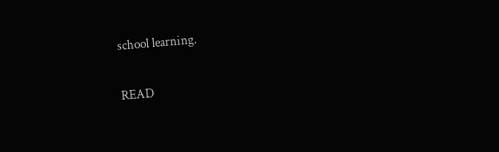school learning.

READ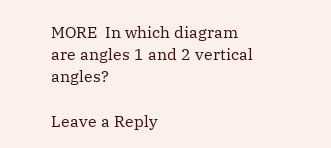MORE  In which diagram are angles 1 and 2 vertical angles?

Leave a Reply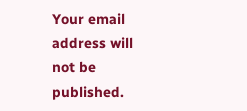Your email address will not be published.